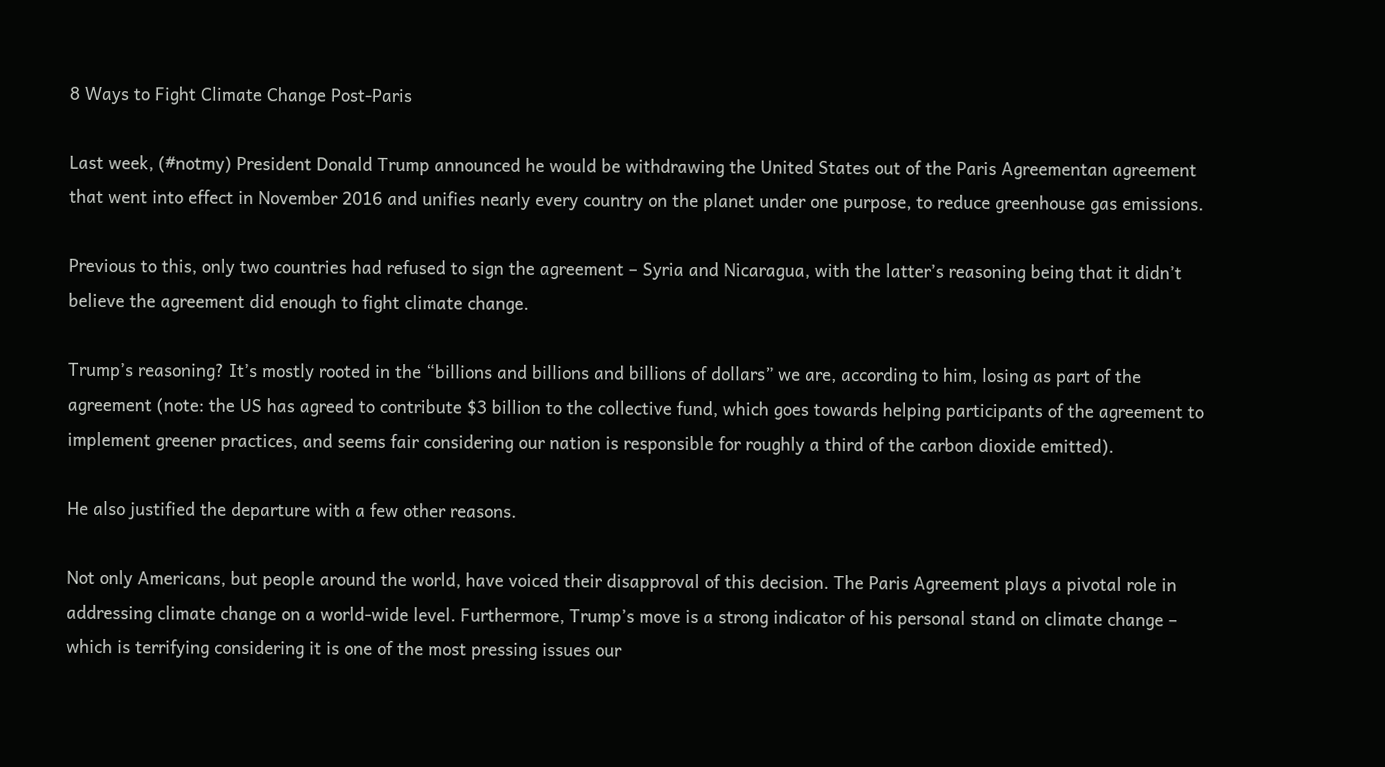8 Ways to Fight Climate Change Post-Paris

Last week, (#notmy) President Donald Trump announced he would be withdrawing the United States out of the Paris Agreementan agreement that went into effect in November 2016 and unifies nearly every country on the planet under one purpose, to reduce greenhouse gas emissions.

Previous to this, only two countries had refused to sign the agreement – Syria and Nicaragua, with the latter’s reasoning being that it didn’t believe the agreement did enough to fight climate change.

Trump’s reasoning? It’s mostly rooted in the “billions and billions and billions of dollars” we are, according to him, losing as part of the agreement (note: the US has agreed to contribute $3 billion to the collective fund, which goes towards helping participants of the agreement to implement greener practices, and seems fair considering our nation is responsible for roughly a third of the carbon dioxide emitted).

He also justified the departure with a few other reasons.

Not only Americans, but people around the world, have voiced their disapproval of this decision. The Paris Agreement plays a pivotal role in addressing climate change on a world-wide level. Furthermore, Trump’s move is a strong indicator of his personal stand on climate change – which is terrifying considering it is one of the most pressing issues our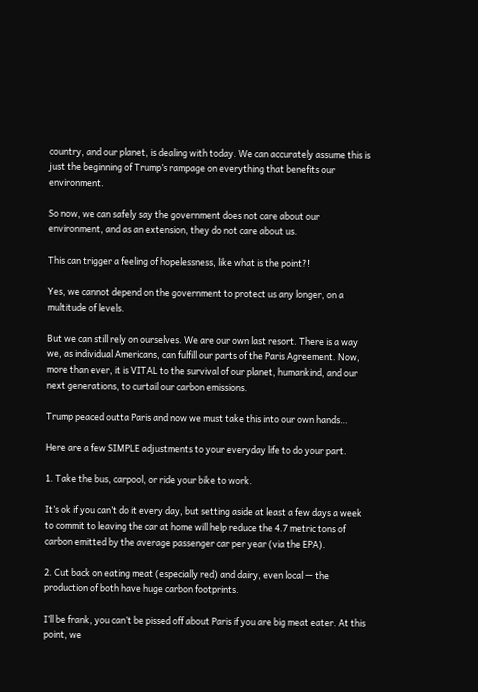country, and our planet, is dealing with today. We can accurately assume this is just the beginning of Trump’s rampage on everything that benefits our environment.

So now, we can safely say the government does not care about our environment, and as an extension, they do not care about us.

This can trigger a feeling of hopelessness, like what is the point?!

Yes, we cannot depend on the government to protect us any longer, on a multitude of levels.

But we can still rely on ourselves. We are our own last resort. There is a way we, as individual Americans, can fulfill our parts of the Paris Agreement. Now, more than ever, it is VITAL to the survival of our planet, humankind, and our next generations, to curtail our carbon emissions.

Trump peaced outta Paris and now we must take this into our own hands…

Here are a few SIMPLE adjustments to your everyday life to do your part.

1. Take the bus, carpool, or ride your bike to work.

It’s ok if you can’t do it every day, but setting aside at least a few days a week to commit to leaving the car at home will help reduce the 4.7 metric tons of carbon emitted by the average passenger car per year (via the EPA).

2. Cut back on eating meat (especially red) and dairy, even local — the production of both have huge carbon footprints.

I’ll be frank, you can’t be pissed off about Paris if you are big meat eater. At this point, we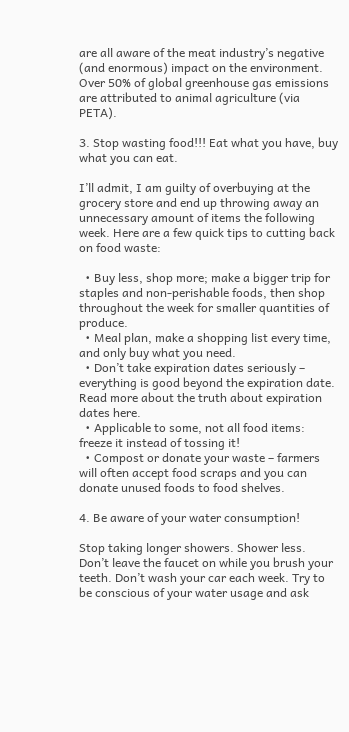are all aware of the meat industry’s negative (and enormous) impact on the environment. Over 50% of global greenhouse gas emissions are attributed to animal agriculture (via PETA).

3. Stop wasting food!!! Eat what you have, buy what you can eat.

I’ll admit, I am guilty of overbuying at the grocery store and end up throwing away an unnecessary amount of items the following week. Here are a few quick tips to cutting back on food waste:

  • Buy less, shop more; make a bigger trip for staples and non-perishable foods, then shop throughout the week for smaller quantities of produce.
  • Meal plan, make a shopping list every time, and only buy what you need.
  • Don’t take expiration dates seriously – everything is good beyond the expiration date. Read more about the truth about expiration dates here.
  • Applicable to some, not all food items: freeze it instead of tossing it!
  • Compost or donate your waste – farmers will often accept food scraps and you can donate unused foods to food shelves.

4. Be aware of your water consumption!

Stop taking longer showers. Shower less. Don’t leave the faucet on while you brush your teeth. Don’t wash your car each week. Try to be conscious of your water usage and ask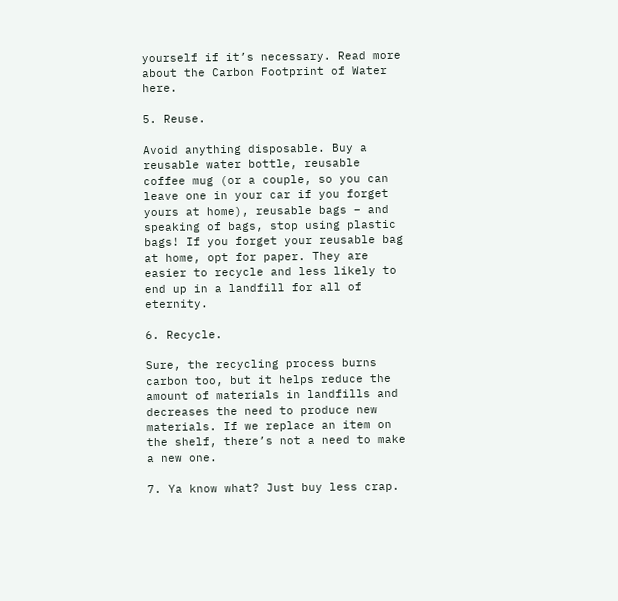yourself if it’s necessary. Read more about the Carbon Footprint of Water here.

5. Reuse.

Avoid anything disposable. Buy a reusable water bottle, reusable coffee mug (or a couple, so you can leave one in your car if you forget yours at home), reusable bags – and speaking of bags, stop using plastic bags! If you forget your reusable bag at home, opt for paper. They are easier to recycle and less likely to end up in a landfill for all of eternity.

6. Recycle.

Sure, the recycling process burns carbon too, but it helps reduce the amount of materials in landfills and decreases the need to produce new materials. If we replace an item on the shelf, there’s not a need to make a new one.

7. Ya know what? Just buy less crap.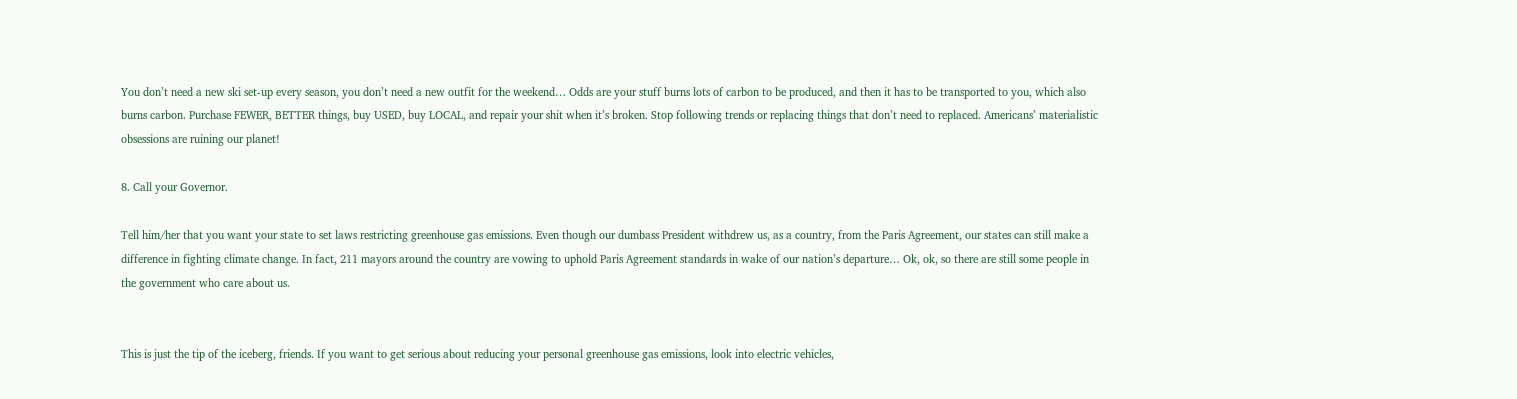You don’t need a new ski set-up every season, you don’t need a new outfit for the weekend… Odds are your stuff burns lots of carbon to be produced, and then it has to be transported to you, which also burns carbon. Purchase FEWER, BETTER things, buy USED, buy LOCAL, and repair your shit when it’s broken. Stop following trends or replacing things that don’t need to replaced. Americans’ materialistic obsessions are ruining our planet!

8. Call your Governor.

Tell him/her that you want your state to set laws restricting greenhouse gas emissions. Even though our dumbass President withdrew us, as a country, from the Paris Agreement, our states can still make a difference in fighting climate change. In fact, 211 mayors around the country are vowing to uphold Paris Agreement standards in wake of our nation’s departure… Ok, ok, so there are still some people in the government who care about us.


This is just the tip of the iceberg, friends. If you want to get serious about reducing your personal greenhouse gas emissions, look into electric vehicles,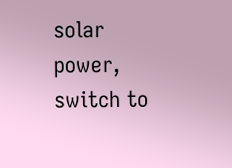solar power, switch to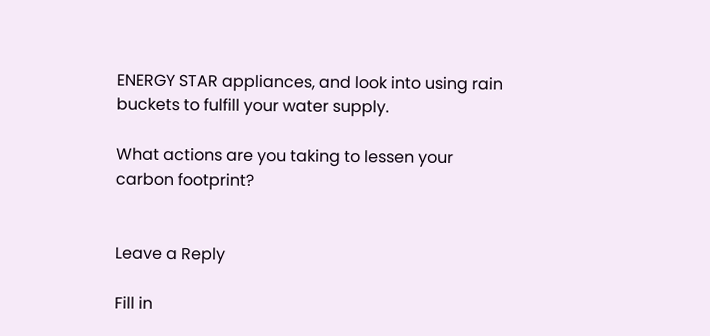ENERGY STAR appliances, and look into using rain buckets to fulfill your water supply.

What actions are you taking to lessen your carbon footprint?


Leave a Reply

Fill in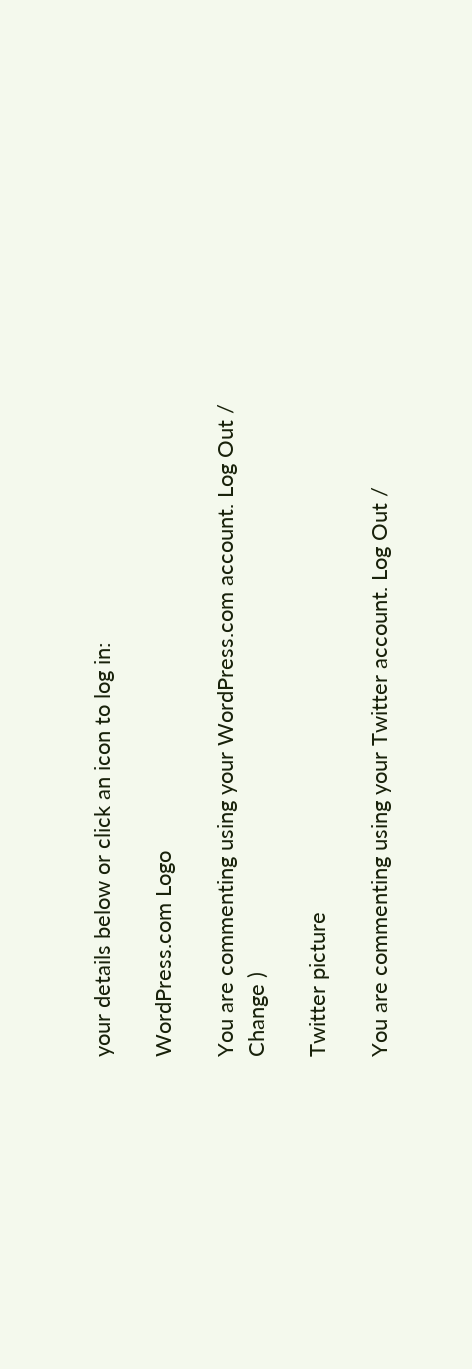your details below or click an icon to log in:

WordPress.com Logo

You are commenting using your WordPress.com account. Log Out / Change )

Twitter picture

You are commenting using your Twitter account. Log Out /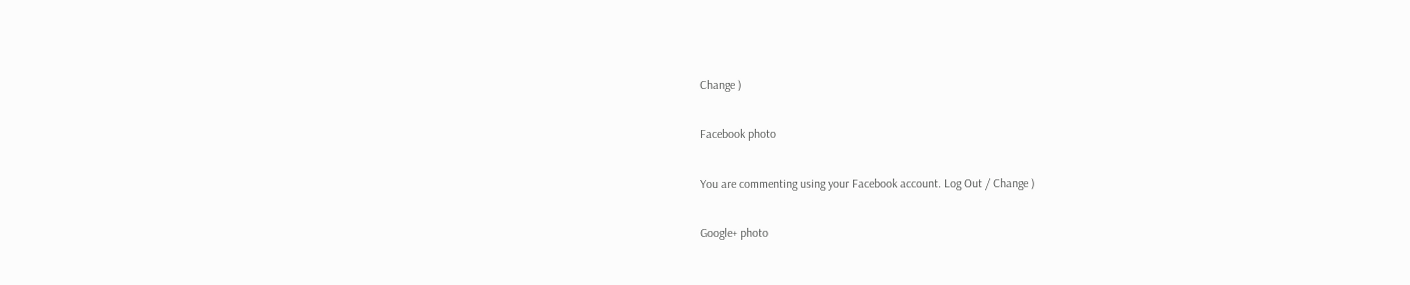Change )

Facebook photo

You are commenting using your Facebook account. Log Out / Change )

Google+ photo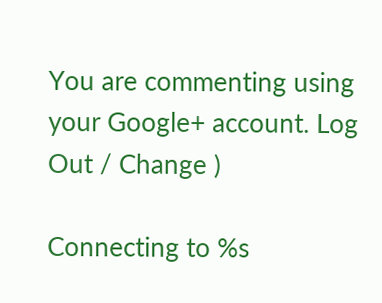You are commenting using your Google+ account. Log Out / Change )

Connecting to %s